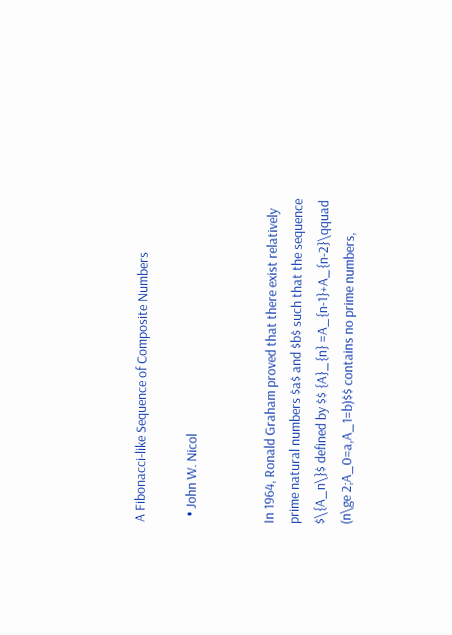A Fibonacci-like Sequence of Composite Numbers

  • John W. Nicol


In 1964, Ronald Graham proved that there exist relatively prime natural numbers $a$ and $b$ such that the sequence $\{A_n\}$ defined by $$ {A}_{n} =A_{n-1}+A_{n-2}\qquad (n\ge 2;A_0=a,A_1=b)$$ contains no prime numbers,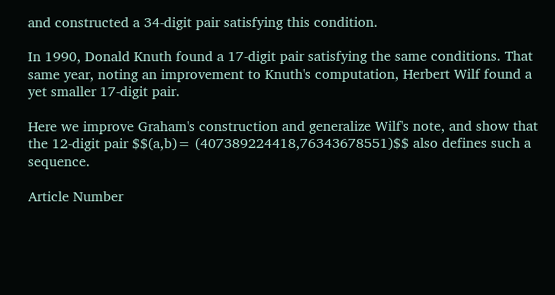and constructed a 34-digit pair satisfying this condition.

In 1990, Donald Knuth found a 17-digit pair satisfying the same conditions. That same year, noting an improvement to Knuth's computation, Herbert Wilf found a yet smaller 17-digit pair.

Here we improve Graham's construction and generalize Wilf's note, and show that the 12-digit pair $$(a,b)= (407389224418,76343678551)$$ also defines such a sequence.

Article Number